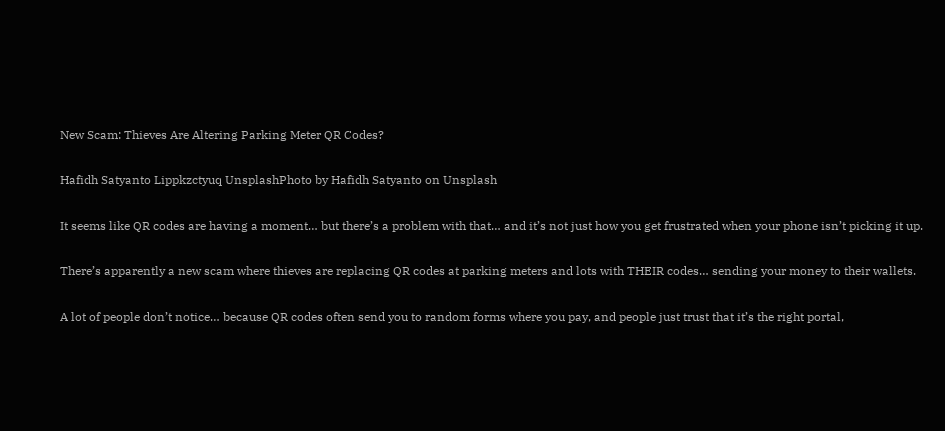New Scam: Thieves Are Altering Parking Meter QR Codes?

Hafidh Satyanto Lippkzctyuq UnsplashPhoto by Hafidh Satyanto on Unsplash

It seems like QR codes are having a moment… but there’s a problem with that… and it’s not just how you get frustrated when your phone isn’t picking it up.

There’s apparently a new scam where thieves are replacing QR codes at parking meters and lots with THEIR codes… sending your money to their wallets.

A lot of people don’t notice… because QR codes often send you to random forms where you pay, and people just trust that it’s the right portal,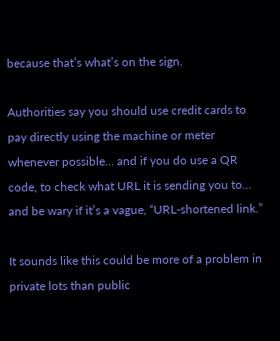because that’s what’s on the sign.

Authorities say you should use credit cards to pay directly using the machine or meter whenever possible… and if you do use a QR code, to check what URL it is sending you to… and be wary if it’s a vague, “URL-shortened link.”

It sounds like this could be more of a problem in private lots than public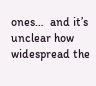ones…  and it’s unclear how widespread the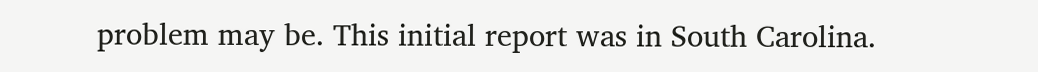problem may be. This initial report was in South Carolina.